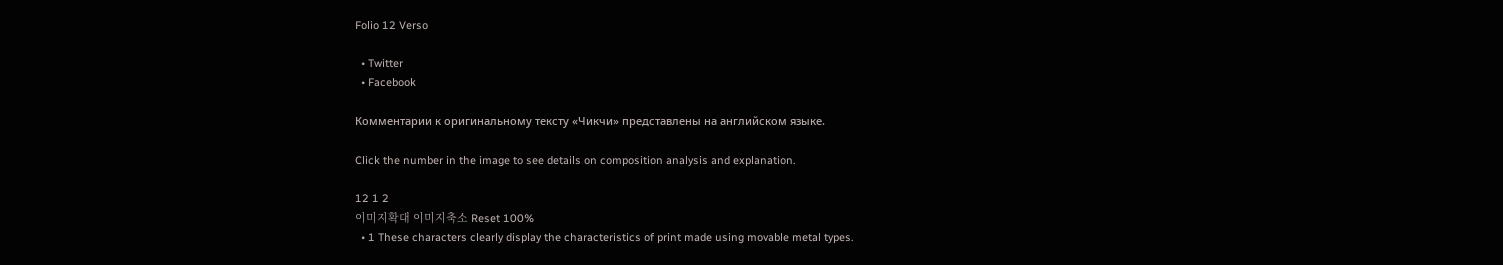Folio 12 Verso

  • Twitter
  • Facebook

Комментарии к оригинальному тексту «Чикчи» представлены на английском языке.

Click the number in the image to see details on composition analysis and explanation.

12 1 2
이미지확대 이미지축소 Reset 100%
  • 1 These characters clearly display the characteristics of print made using movable metal types.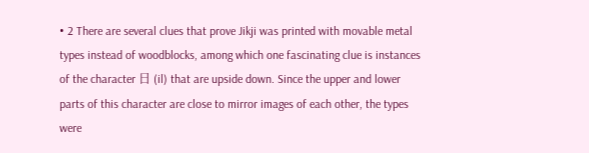• 2 There are several clues that prove Jikji was printed with movable metal types instead of woodblocks, among which one fascinating clue is instances of the character 日 (il) that are upside down. Since the upper and lower parts of this character are close to mirror images of each other, the types were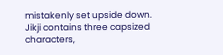mistakenly set upside down. Jikji contains three capsized characters,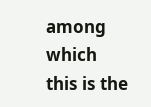among which this is the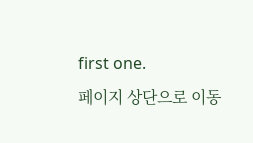first one.
페이지 상단으로 이동